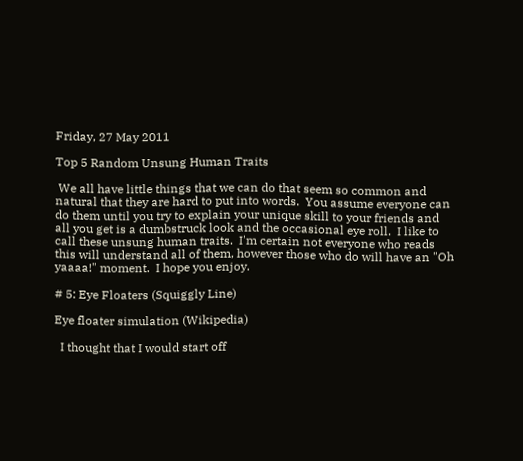Friday, 27 May 2011

Top 5 Random Unsung Human Traits

 We all have little things that we can do that seem so common and natural that they are hard to put into words.  You assume everyone can do them until you try to explain your unique skill to your friends and all you get is a dumbstruck look and the occasional eye roll.  I like to call these unsung human traits.  I'm certain not everyone who reads this will understand all of them, however those who do will have an "Oh yaaaa!" moment.  I hope you enjoy.

# 5: Eye Floaters (Squiggly Line)

Eye floater simulation (Wikipedia)

  I thought that I would start off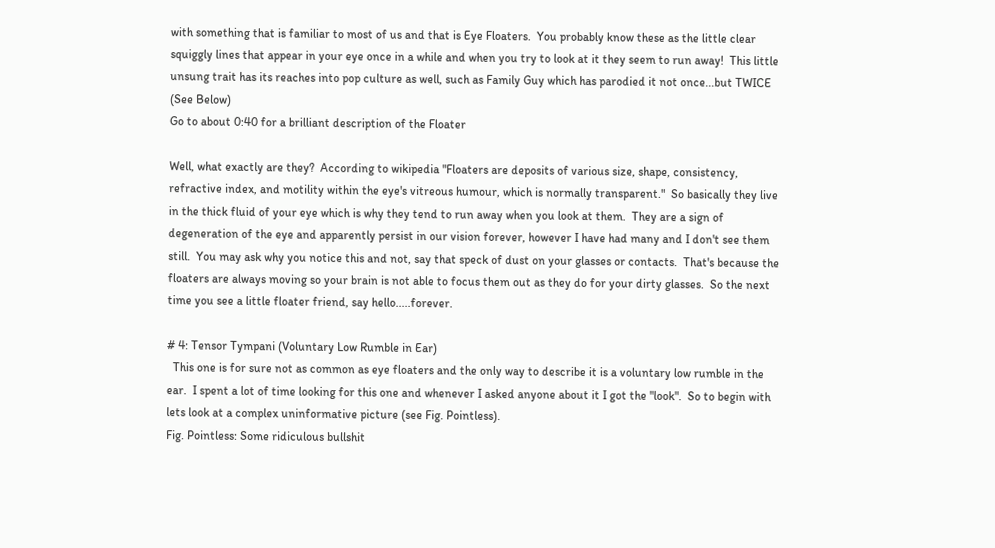with something that is familiar to most of us and that is Eye Floaters.  You probably know these as the little clear squiggly lines that appear in your eye once in a while and when you try to look at it they seem to run away!  This little unsung trait has its reaches into pop culture as well, such as Family Guy which has parodied it not once...but TWICE (See Below)
Go to about 0:40 for a brilliant description of the Floater

Well, what exactly are they?  According to wikipedia "Floaters are deposits of various size, shape, consistency, refractive index, and motility within the eye's vitreous humour, which is normally transparent."  So basically they live in the thick fluid of your eye which is why they tend to run away when you look at them.  They are a sign of degeneration of the eye and apparently persist in our vision forever, however I have had many and I don't see them still.  You may ask why you notice this and not, say that speck of dust on your glasses or contacts.  That's because the floaters are always moving so your brain is not able to focus them out as they do for your dirty glasses.  So the next time you see a little floater friend, say hello.....forever.

# 4: Tensor Tympani (Voluntary Low Rumble in Ear)
  This one is for sure not as common as eye floaters and the only way to describe it is a voluntary low rumble in the ear.  I spent a lot of time looking for this one and whenever I asked anyone about it I got the "look".  So to begin with lets look at a complex uninformative picture (see Fig. Pointless).
Fig. Pointless: Some ridiculous bullshit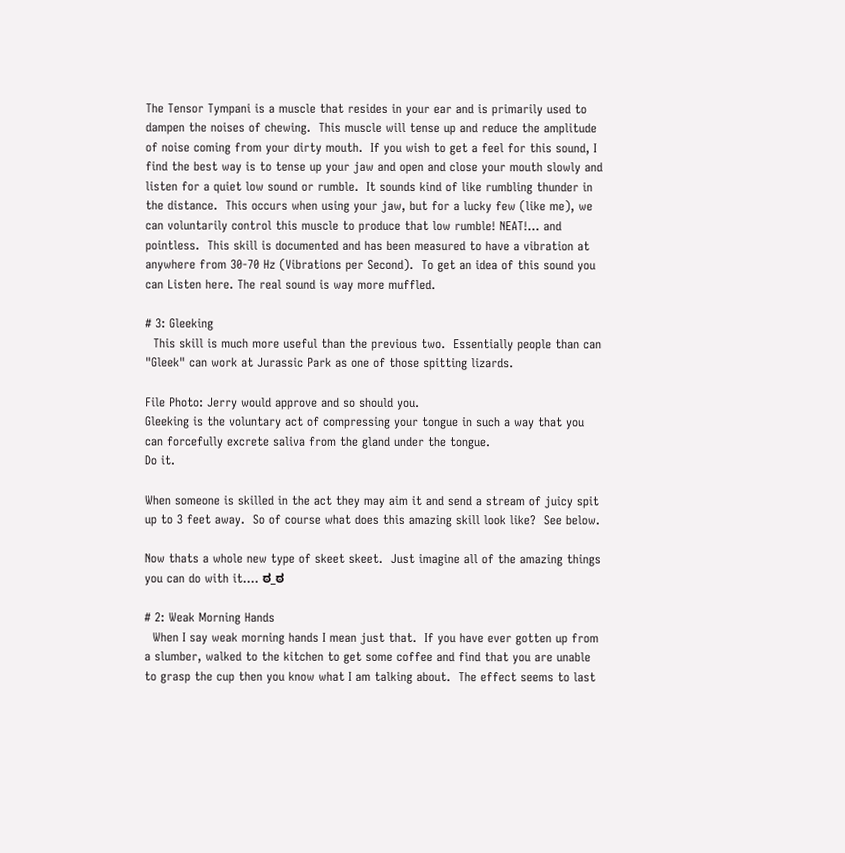The Tensor Tympani is a muscle that resides in your ear and is primarily used to dampen the noises of chewing.  This muscle will tense up and reduce the amplitude of noise coming from your dirty mouth.  If you wish to get a feel for this sound, I find the best way is to tense up your jaw and open and close your mouth slowly and listen for a quiet low sound or rumble.  It sounds kind of like rumbling thunder in the distance.  This occurs when using your jaw, but for a lucky few (like me), we can voluntarily control this muscle to produce that low rumble! NEAT!... and pointless.  This skill is documented and has been measured to have a vibration at anywhere from 30-70 Hz (Vibrations per Second).  To get an idea of this sound you can Listen here. The real sound is way more muffled.

# 3: Gleeking
  This skill is much more useful than the previous two.  Essentially people than can "Gleek" can work at Jurassic Park as one of those spitting lizards.

File Photo: Jerry would approve and so should you.
Gleeking is the voluntary act of compressing your tongue in such a way that you can forcefully excrete saliva from the gland under the tongue.
Do it.

When someone is skilled in the act they may aim it and send a stream of juicy spit up to 3 feet away.  So of course what does this amazing skill look like?  See below.

Now thats a whole new type of skeet skeet.  Just imagine all of the amazing things you can do with it.... ಠ_ಠ

# 2: Weak Morning Hands
  When I say weak morning hands I mean just that.  If you have ever gotten up from a slumber, walked to the kitchen to get some coffee and find that you are unable to grasp the cup then you know what I am talking about.  The effect seems to last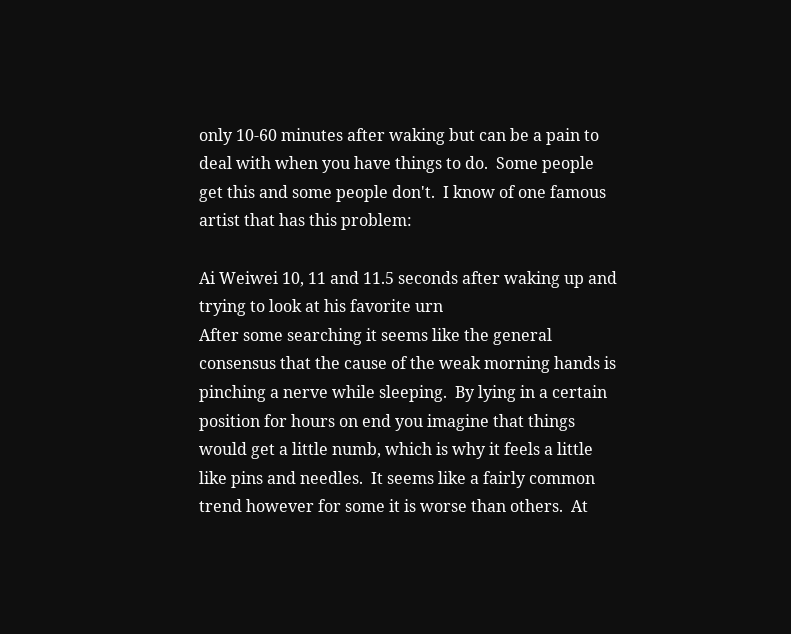only 10-60 minutes after waking but can be a pain to deal with when you have things to do.  Some people get this and some people don't.  I know of one famous artist that has this problem:

Ai Weiwei 10, 11 and 11.5 seconds after waking up and trying to look at his favorite urn
After some searching it seems like the general consensus that the cause of the weak morning hands is pinching a nerve while sleeping.  By lying in a certain position for hours on end you imagine that things would get a little numb, which is why it feels a little like pins and needles.  It seems like a fairly common trend however for some it is worse than others.  At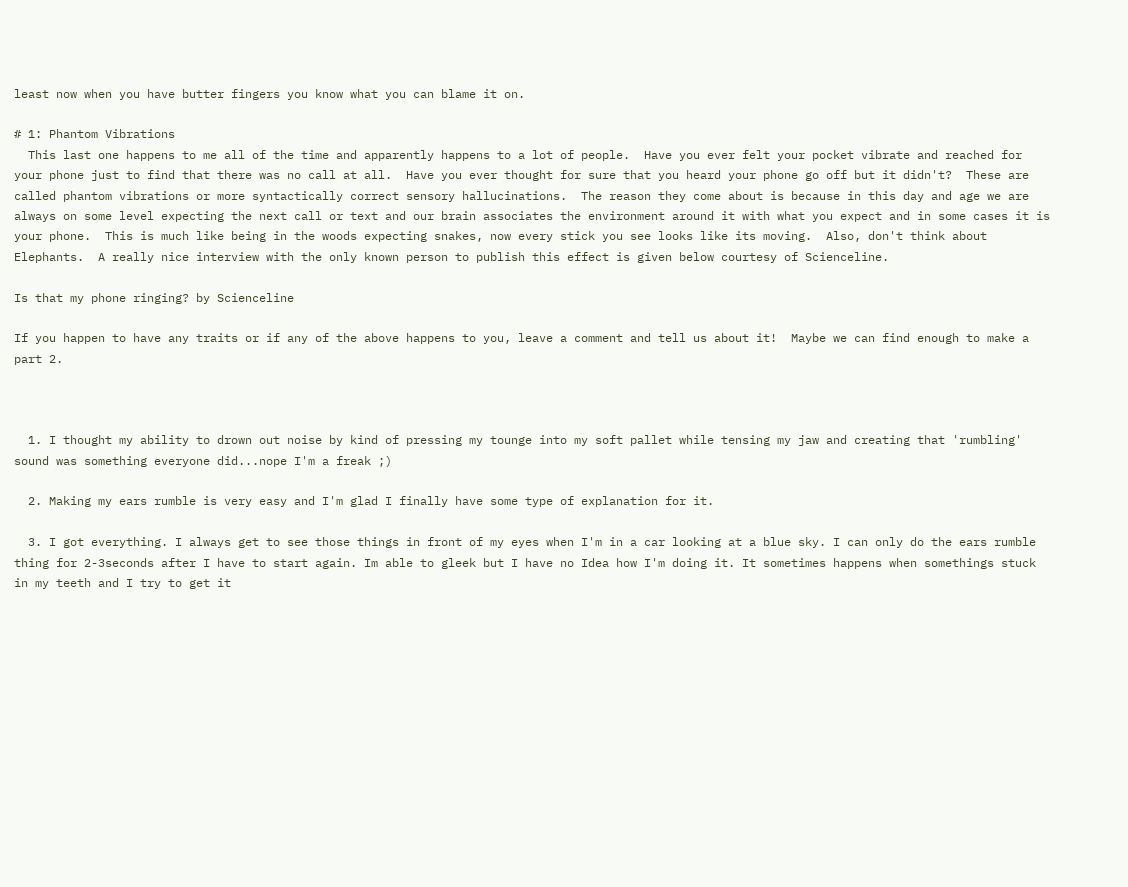least now when you have butter fingers you know what you can blame it on.

# 1: Phantom Vibrations
  This last one happens to me all of the time and apparently happens to a lot of people.  Have you ever felt your pocket vibrate and reached for your phone just to find that there was no call at all.  Have you ever thought for sure that you heard your phone go off but it didn't?  These are called phantom vibrations or more syntactically correct sensory hallucinations.  The reason they come about is because in this day and age we are always on some level expecting the next call or text and our brain associates the environment around it with what you expect and in some cases it is your phone.  This is much like being in the woods expecting snakes, now every stick you see looks like its moving.  Also, don't think about Elephants.  A really nice interview with the only known person to publish this effect is given below courtesy of Scienceline.

Is that my phone ringing? by Scienceline

If you happen to have any traits or if any of the above happens to you, leave a comment and tell us about it!  Maybe we can find enough to make a part 2.



  1. I thought my ability to drown out noise by kind of pressing my tounge into my soft pallet while tensing my jaw and creating that 'rumbling' sound was something everyone did...nope I'm a freak ;)

  2. Making my ears rumble is very easy and I'm glad I finally have some type of explanation for it.

  3. I got everything. I always get to see those things in front of my eyes when I'm in a car looking at a blue sky. I can only do the ears rumble thing for 2-3seconds after I have to start again. Im able to gleek but I have no Idea how I'm doing it. It sometimes happens when somethings stuck in my teeth and I try to get it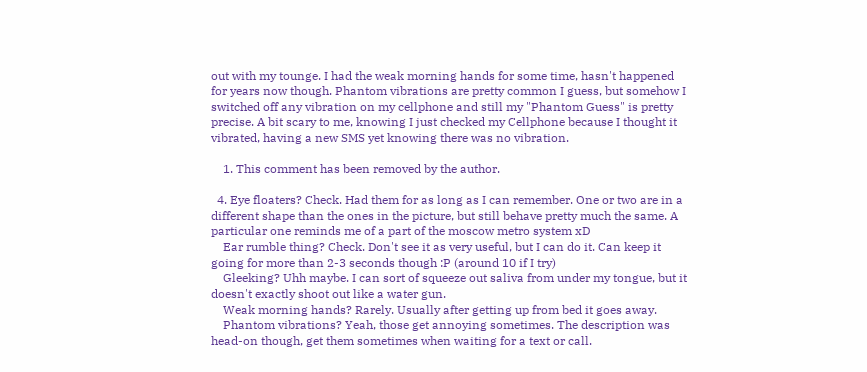out with my tounge. I had the weak morning hands for some time, hasn't happened for years now though. Phantom vibrations are pretty common I guess, but somehow I switched off any vibration on my cellphone and still my "Phantom Guess" is pretty precise. A bit scary to me, knowing I just checked my Cellphone because I thought it vibrated, having a new SMS yet knowing there was no vibration.

    1. This comment has been removed by the author.

  4. Eye floaters? Check. Had them for as long as I can remember. One or two are in a different shape than the ones in the picture, but still behave pretty much the same. A particular one reminds me of a part of the moscow metro system xD
    Ear rumble thing? Check. Don't see it as very useful, but I can do it. Can keep it going for more than 2-3 seconds though :P (around 10 if I try)
    Gleeking? Uhh maybe. I can sort of squeeze out saliva from under my tongue, but it doesn't exactly shoot out like a water gun.
    Weak morning hands? Rarely. Usually after getting up from bed it goes away.
    Phantom vibrations? Yeah, those get annoying sometimes. The description was head-on though, get them sometimes when waiting for a text or call.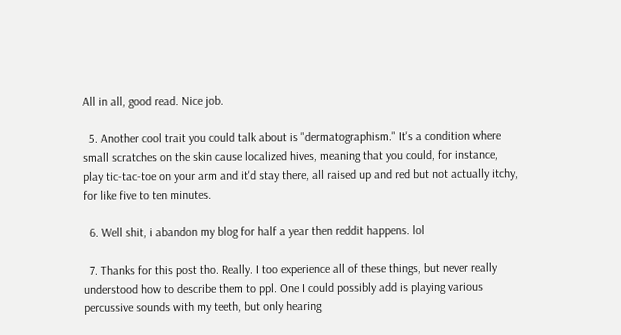All in all, good read. Nice job.

  5. Another cool trait you could talk about is "dermatographism." It's a condition where small scratches on the skin cause localized hives, meaning that you could, for instance, play tic-tac-toe on your arm and it'd stay there, all raised up and red but not actually itchy, for like five to ten minutes.

  6. Well shit, i abandon my blog for half a year then reddit happens. lol

  7. Thanks for this post tho. Really. I too experience all of these things, but never really understood how to describe them to ppl. One I could possibly add is playing various percussive sounds with my teeth, but only hearing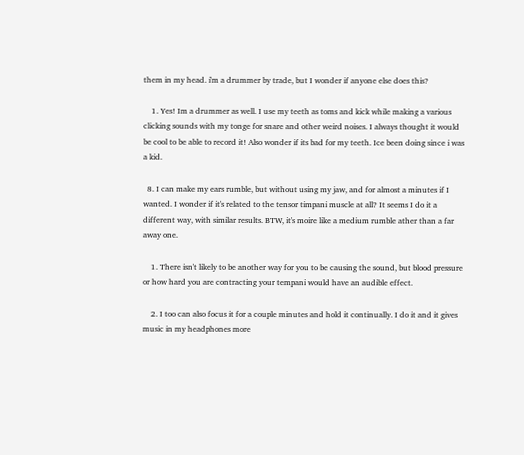them in my head. i'm a drummer by trade, but I wonder if anyone else does this?

    1. Yes! Im a drummer as well. I use my teeth as toms and kick while making a various clicking sounds with my tonge for snare and other weird noises. I always thought it would be cool to be able to record it! Also wonder if its bad for my teeth. Ice been doing since i was a kid.

  8. I can make my ears rumble, but without using my jaw, and for almost a minutes if I wanted. I wonder if it's related to the tensor timpani muscle at all? It seems I do it a different way, with similar results. BTW, it's moire like a medium rumble ather than a far away one.

    1. There isn't likely to be another way for you to be causing the sound, but blood pressure or how hard you are contracting your tempani would have an audible effect.

    2. I too can also focus it for a couple minutes and hold it continually. I do it and it gives music in my headphones more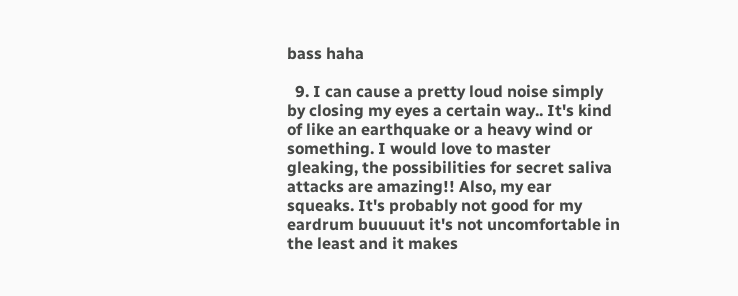bass haha

  9. I can cause a pretty loud noise simply by closing my eyes a certain way.. It's kind of like an earthquake or a heavy wind or something. I would love to master gleaking, the possibilities for secret saliva attacks are amazing!! Also, my ear squeaks. It's probably not good for my eardrum buuuuut it's not uncomfortable in the least and it makes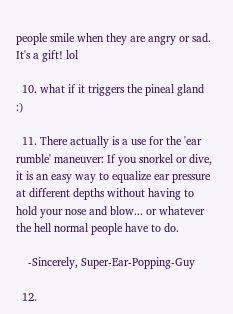people smile when they are angry or sad. It's a gift! lol

  10. what if it triggers the pineal gland :)

  11. There actually is a use for the 'ear rumble' maneuver: If you snorkel or dive, it is an easy way to equalize ear pressure at different depths without having to hold your nose and blow... or whatever the hell normal people have to do.

    -Sincerely, Super-Ear-Popping-Guy

  12.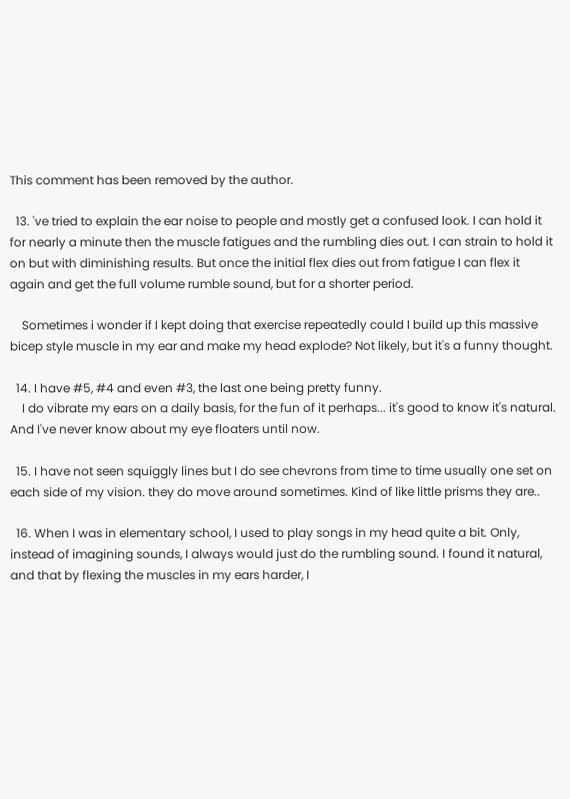This comment has been removed by the author.

  13. 've tried to explain the ear noise to people and mostly get a confused look. I can hold it for nearly a minute then the muscle fatigues and the rumbling dies out. I can strain to hold it on but with diminishing results. But once the initial flex dies out from fatigue I can flex it again and get the full volume rumble sound, but for a shorter period.

    Sometimes i wonder if I kept doing that exercise repeatedly could I build up this massive bicep style muscle in my ear and make my head explode? Not likely, but it's a funny thought.

  14. I have #5, #4 and even #3, the last one being pretty funny.
    I do vibrate my ears on a daily basis, for the fun of it perhaps... it's good to know it's natural. And I've never know about my eye floaters until now.

  15. I have not seen squiggly lines but I do see chevrons from time to time usually one set on each side of my vision. they do move around sometimes. Kind of like little prisms they are..

  16. When I was in elementary school, I used to play songs in my head quite a bit. Only, instead of imagining sounds, I always would just do the rumbling sound. I found it natural, and that by flexing the muscles in my ears harder, I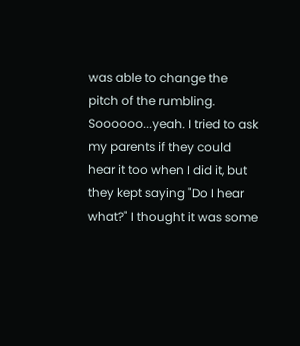was able to change the pitch of the rumbling. Soooooo...yeah. I tried to ask my parents if they could hear it too when I did it, but they kept saying "Do I hear what?" I thought it was some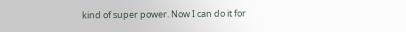kind of super power. Now I can do it for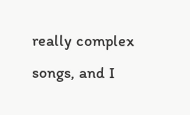really complex songs, and I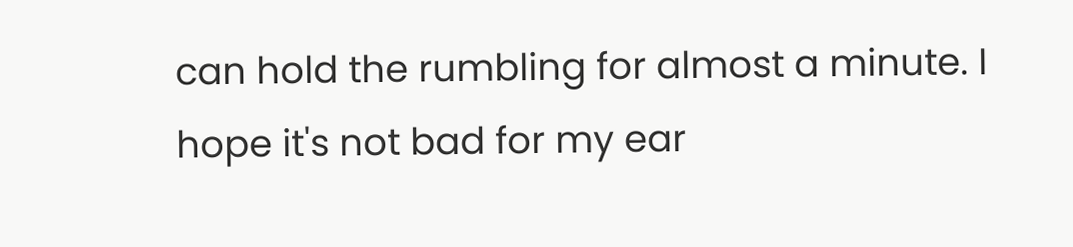can hold the rumbling for almost a minute. I hope it's not bad for my ear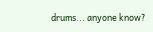drums... anyone know?